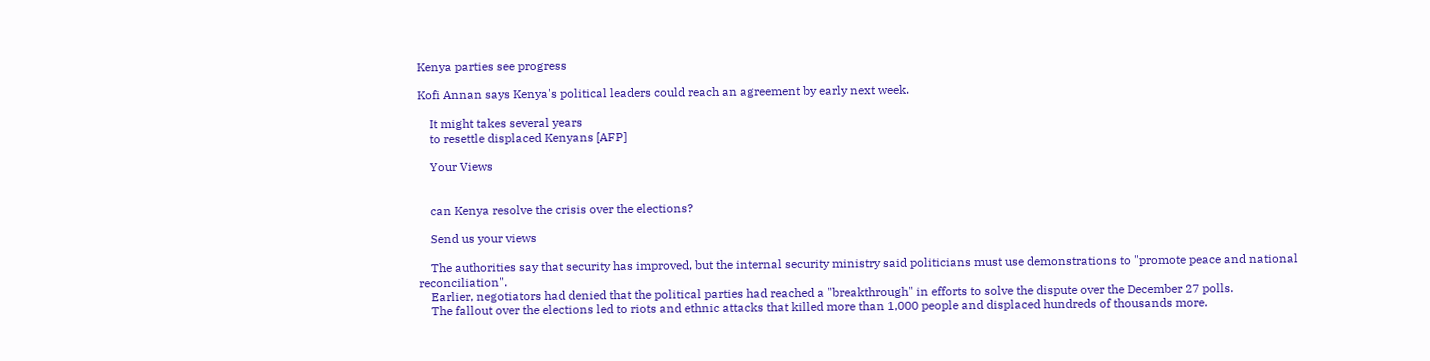Kenya parties see progress

Kofi Annan says Kenya's political leaders could reach an agreement by early next week.

    It might takes several years
    to resettle displaced Kenyans [AFP]

    Your Views


    can Kenya resolve the crisis over the elections?

    Send us your views

    The authorities say that security has improved, but the internal security ministry said politicians must use demonstrations to "promote peace and national reconciliation".
    Earlier, negotiators had denied that the political parties had reached a "breakthrough" in efforts to solve the dispute over the December 27 polls.
    The fallout over the elections led to riots and ethnic attacks that killed more than 1,000 people and displaced hundreds of thousands more.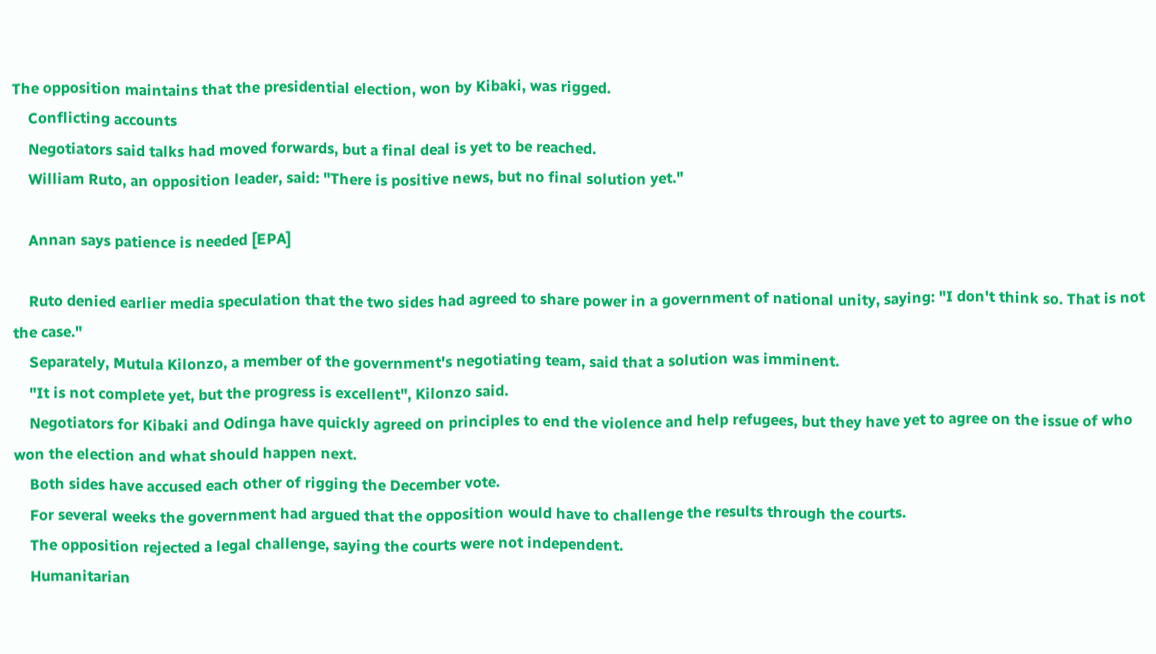The opposition maintains that the presidential election, won by Kibaki, was rigged.
    Conflicting accounts
    Negotiators said talks had moved forwards, but a final deal is yet to be reached.
    William Ruto, an opposition leader, said: "There is positive news, but no final solution yet."

    Annan says patience is needed [EPA]

    Ruto denied earlier media speculation that the two sides had agreed to share power in a government of national unity, saying: "I don't think so. That is not the case."
    Separately, Mutula Kilonzo, a member of the government's negotiating team, said that a solution was imminent.
    "It is not complete yet, but the progress is excellent", Kilonzo said.
    Negotiators for Kibaki and Odinga have quickly agreed on principles to end the violence and help refugees, but they have yet to agree on the issue of who won the election and what should happen next.
    Both sides have accused each other of rigging the December vote.
    For several weeks the government had argued that the opposition would have to challenge the results through the courts.
    The opposition rejected a legal challenge, saying the courts were not independent.
    Humanitarian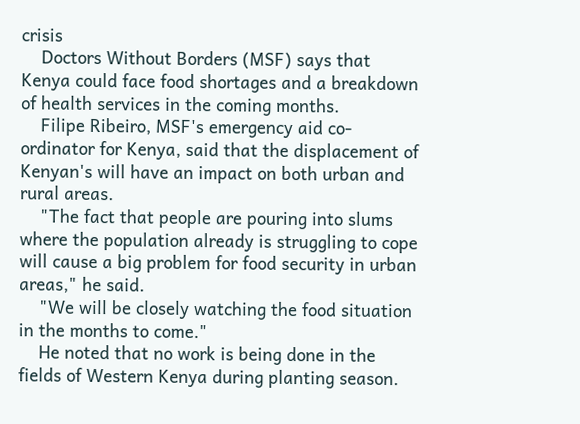crisis
    Doctors Without Borders (MSF) says that Kenya could face food shortages and a breakdown of health services in the coming months.
    Filipe Ribeiro, MSF's emergency aid co-ordinator for Kenya, said that the displacement of Kenyan's will have an impact on both urban and rural areas.
    "The fact that people are pouring into slums where the population already is struggling to cope will cause a big problem for food security in urban areas," he said.
    "We will be closely watching the food situation in the months to come."
    He noted that no work is being done in the fields of Western Kenya during planting season.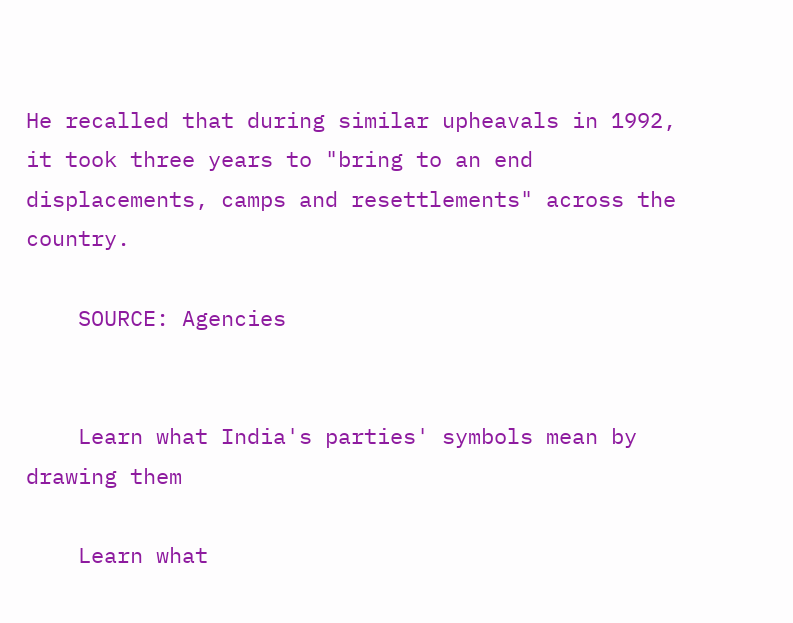He recalled that during similar upheavals in 1992, it took three years to "bring to an end displacements, camps and resettlements" across the country.

    SOURCE: Agencies


    Learn what India's parties' symbols mean by drawing them

    Learn what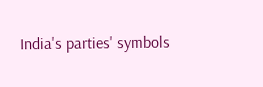India's parties' symbols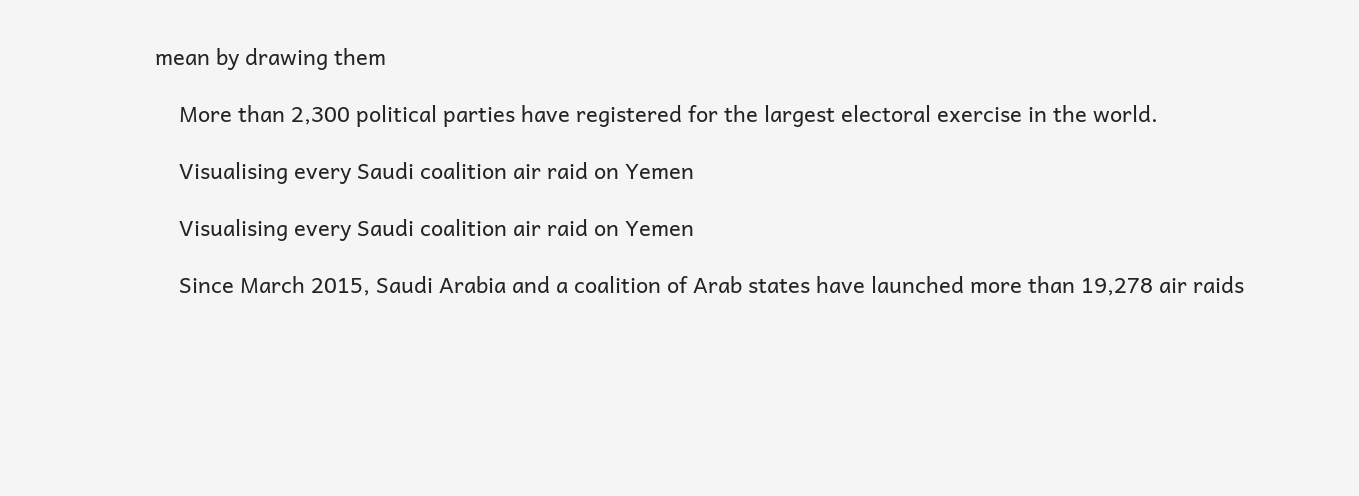mean by drawing them

    More than 2,300 political parties have registered for the largest electoral exercise in the world.

    Visualising every Saudi coalition air raid on Yemen

    Visualising every Saudi coalition air raid on Yemen

    Since March 2015, Saudi Arabia and a coalition of Arab states have launched more than 19,278 air raids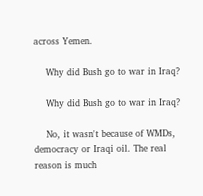across Yemen.

    Why did Bush go to war in Iraq?

    Why did Bush go to war in Iraq?

    No, it wasn't because of WMDs, democracy or Iraqi oil. The real reason is much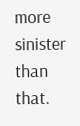more sinister than that.